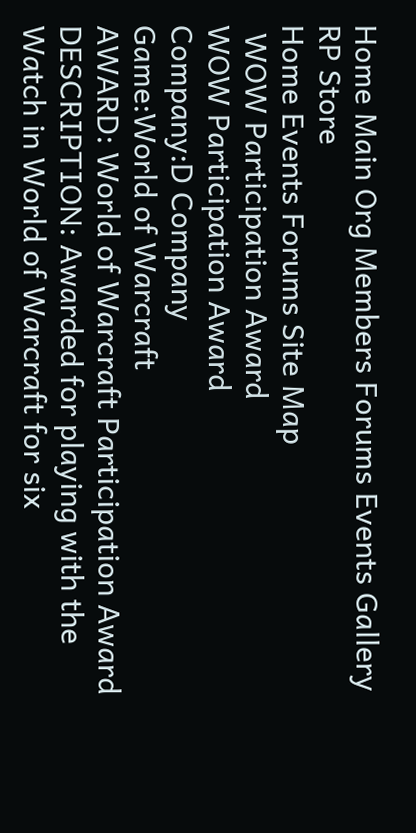Home Main Org Members Forums Events Gallery RP Store
Home Events Forums Site Map
 WOW Participation Award
WOW Participation Award
Company:D Company
Game:World of Warcraft
AWARD: World of Warcraft Participation Award
DESCRIPTION: Awarded for playing with the Watch in World of Warcraft for six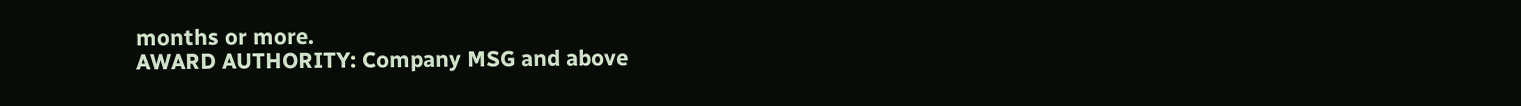months or more.
AWARD AUTHORITY: Company MSG and above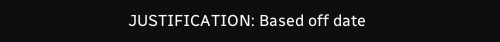JUSTIFICATION: Based off date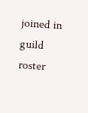joined in guild roster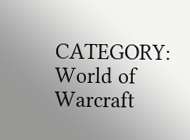CATEGORY: World of Warcraft